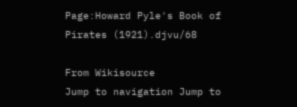Page:Howard Pyle's Book of Pirates (1921).djvu/68

From Wikisource
Jump to navigation Jump to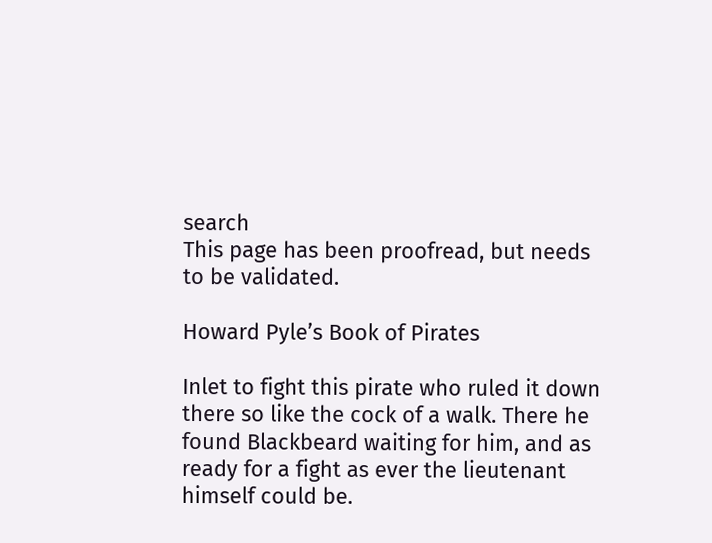search
This page has been proofread, but needs to be validated.

Howard Pyle’s Book of Pirates

Inlet to fight this pirate who ruled it down there so like the cock of a walk. There he found Blackbeard waiting for him, and as ready for a fight as ever the lieutenant himself could be.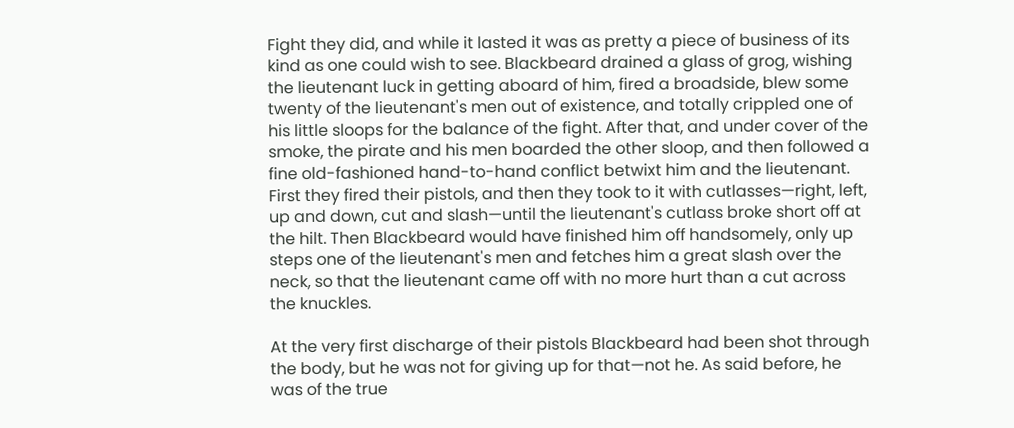Fight they did, and while it lasted it was as pretty a piece of business of its kind as one could wish to see. Blackbeard drained a glass of grog, wishing the lieutenant luck in getting aboard of him, fired a broadside, blew some twenty of the lieutenant's men out of existence, and totally crippled one of his little sloops for the balance of the fight. After that, and under cover of the smoke, the pirate and his men boarded the other sloop, and then followed a fine old-fashioned hand-to-hand conflict betwixt him and the lieutenant. First they fired their pistols, and then they took to it with cutlasses—right, left, up and down, cut and slash—until the lieutenant's cutlass broke short off at the hilt. Then Blackbeard would have finished him off handsomely, only up steps one of the lieutenant's men and fetches him a great slash over the neck, so that the lieutenant came off with no more hurt than a cut across the knuckles.

At the very first discharge of their pistols Blackbeard had been shot through the body, but he was not for giving up for that—not he. As said before, he was of the true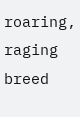roaring, raging breed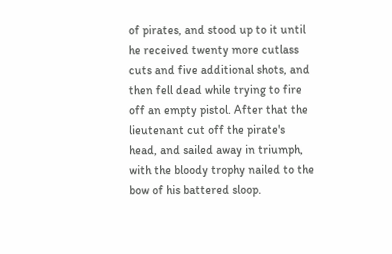of pirates, and stood up to it until he received twenty more cutlass cuts and five additional shots, and then fell dead while trying to fire off an empty pistol. After that the lieutenant cut off the pirate's head, and sailed away in triumph, with the bloody trophy nailed to the bow of his battered sloop.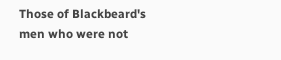Those of Blackbeard's men who were not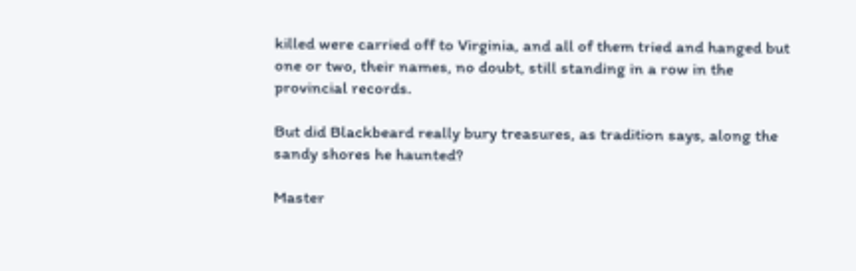killed were carried off to Virginia, and all of them tried and hanged but one or two, their names, no doubt, still standing in a row in the provincial records.

But did Blackbeard really bury treasures, as tradition says, along the sandy shores he haunted?

Master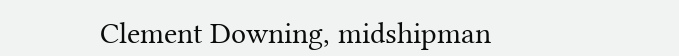Clement Downing, midshipman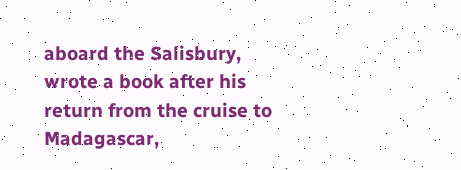aboard the Salisbury, wrote a book after his return from the cruise to Madagascar,